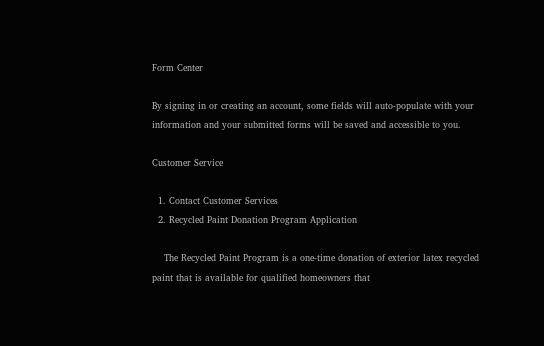Form Center

By signing in or creating an account, some fields will auto-populate with your information and your submitted forms will be saved and accessible to you.

Customer Service

  1. Contact Customer Services
  2. Recycled Paint Donation Program Application

    The Recycled Paint Program is a one-time donation of exterior latex recycled paint that is available for qualified homeowners that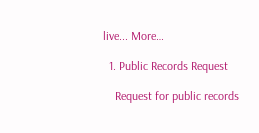live... More…

  1. Public Records Request

    Request for public records